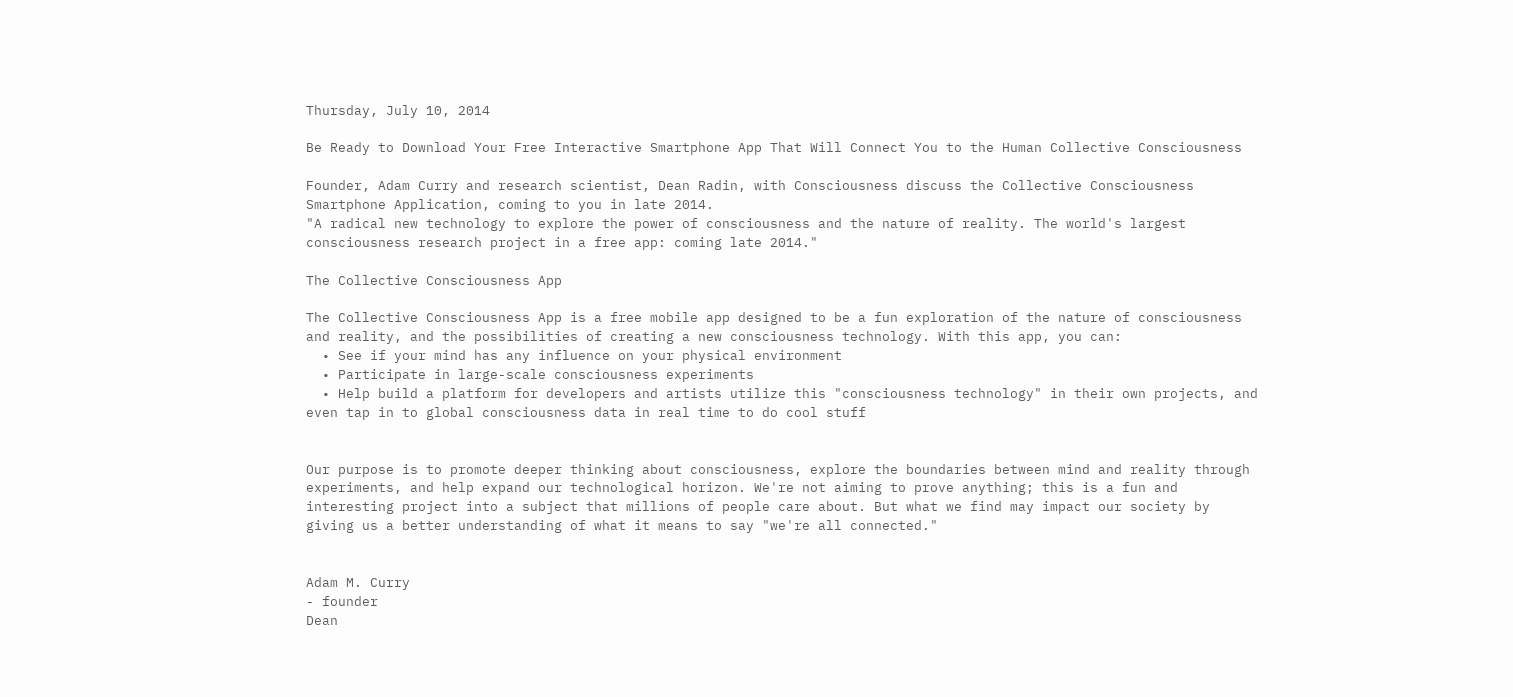Thursday, July 10, 2014

Be Ready to Download Your Free Interactive Smartphone App That Will Connect You to the Human Collective Consciousness

Founder, Adam Curry and research scientist, Dean Radin, with Consciousness discuss the Collective Consciousness Smartphone Application, coming to you in late 2014.
"A radical new technology to explore the power of consciousness and the nature of reality. The world's largest consciousness research project in a free app: coming late 2014."

The Collective Consciousness App

The Collective Consciousness App is a free mobile app designed to be a fun exploration of the nature of consciousness and reality, and the possibilities of creating a new consciousness technology. With this app, you can:
  • See if your mind has any influence on your physical environment
  • Participate in large-scale consciousness experiments
  • Help build a platform for developers and artists utilize this "consciousness technology" in their own projects, and even tap in to global consciousness data in real time to do cool stuff


Our purpose is to promote deeper thinking about consciousness, explore the boundaries between mind and reality through experiments, and help expand our technological horizon. We're not aiming to prove anything; this is a fun and interesting project into a subject that millions of people care about. But what we find may impact our society by giving us a better understanding of what it means to say "we're all connected."


Adam M. Curry
- founder
Dean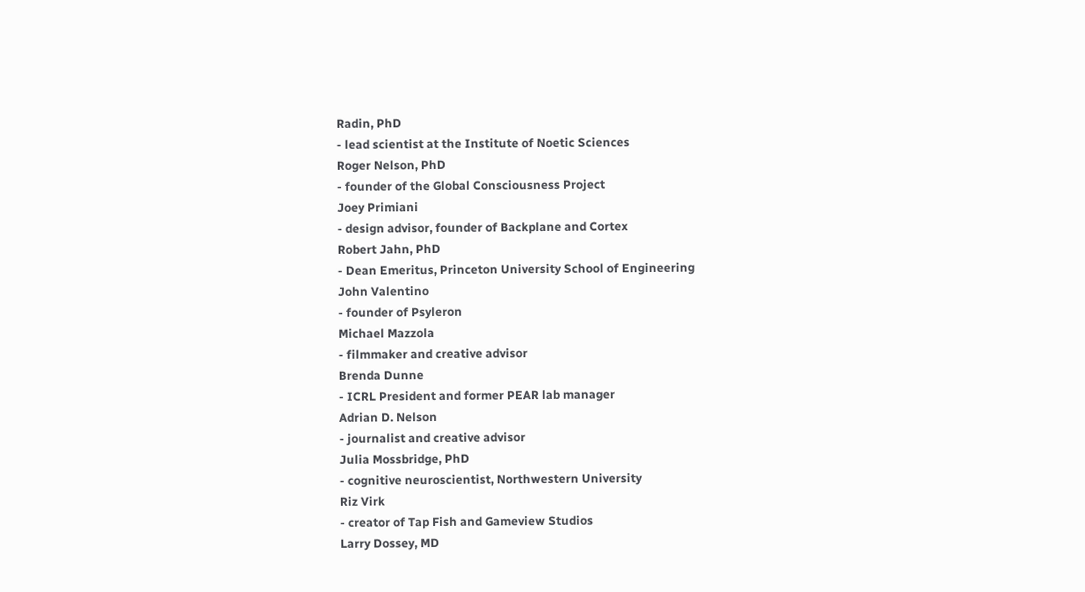Radin, PhD
- lead scientist at the Institute of Noetic Sciences
Roger Nelson, PhD
- founder of the Global Consciousness Project
Joey Primiani
- design advisor, founder of Backplane and Cortex
Robert Jahn, PhD
- Dean Emeritus, Princeton University School of Engineering
John Valentino
- founder of Psyleron
Michael Mazzola
- filmmaker and creative advisor
Brenda Dunne
- ICRL President and former PEAR lab manager
Adrian D. Nelson
- journalist and creative advisor
Julia Mossbridge, PhD
- cognitive neuroscientist, Northwestern University
Riz Virk
- creator of Tap Fish and Gameview Studios
Larry Dossey, MD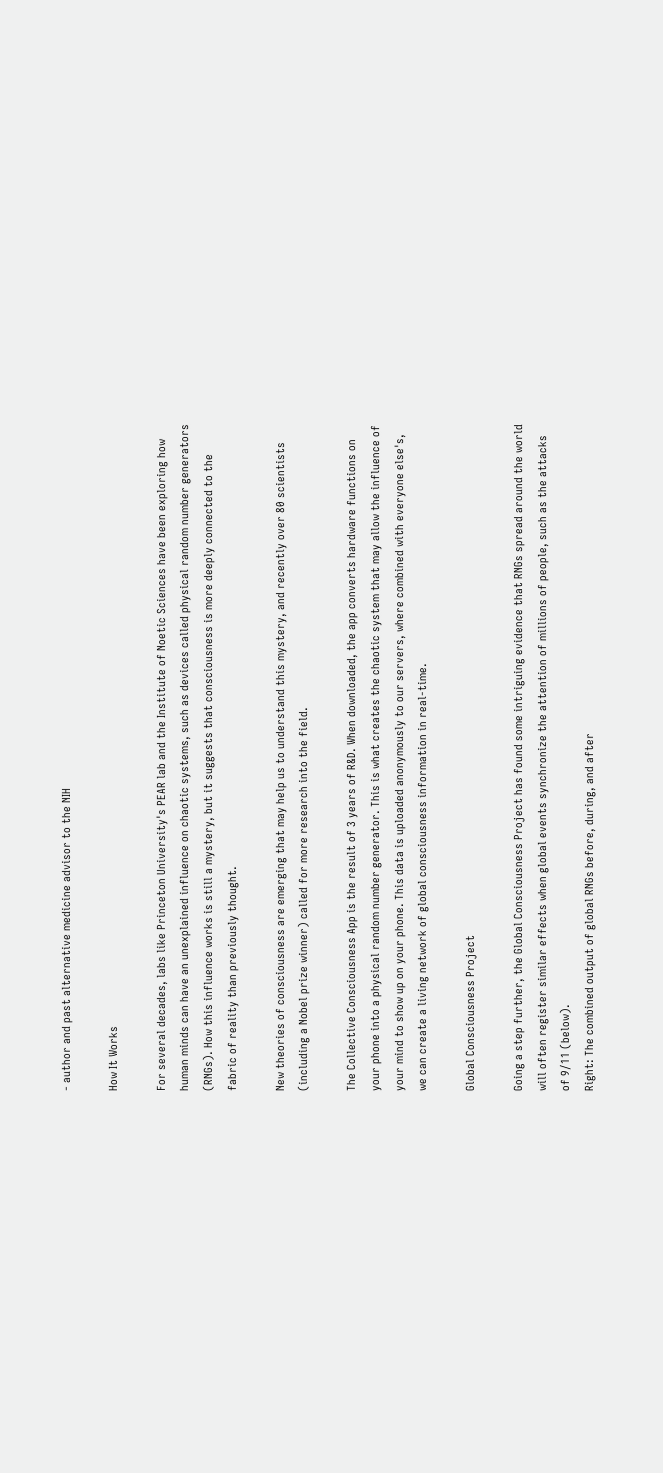- author and past alternative medicine advisor to the NIH

How It Works

For several decades, labs like Princeton University's PEAR lab and the Institute of Noetic Sciences have been exploring how human minds can have an unexplained influence on chaotic systems, such as devices called physical random number generators (RNGs). How this influence works is still a mystery, but it suggests that consciousness is more deeply connected to the fabric of reality than previously thought.

New theories of consciousness are emerging that may help us to understand this mystery, and recently over 80 scientists (including a Nobel prize winner) called for more research into the field.

The Collective Consciousness App is the result of 3 years of R&D. When downloaded, the app converts hardware functions on your phone into a physical random number generator. This is what creates the chaotic system that may allow the influence of your mind to show up on your phone. This data is uploaded anonymously to our servers, where combined with everyone else's, we can create a living network of global consciousness information in real-time.

Global Consciousness Project

Going a step further, the Global Consciousness Project has found some intriguing evidence that RNGs spread around the world will often register similar effects when global events synchronize the attention of millions of people, such as the attacks of 9/11 (below).
Right: The combined output of global RNGs before, during, and after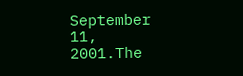September 11, 2001.The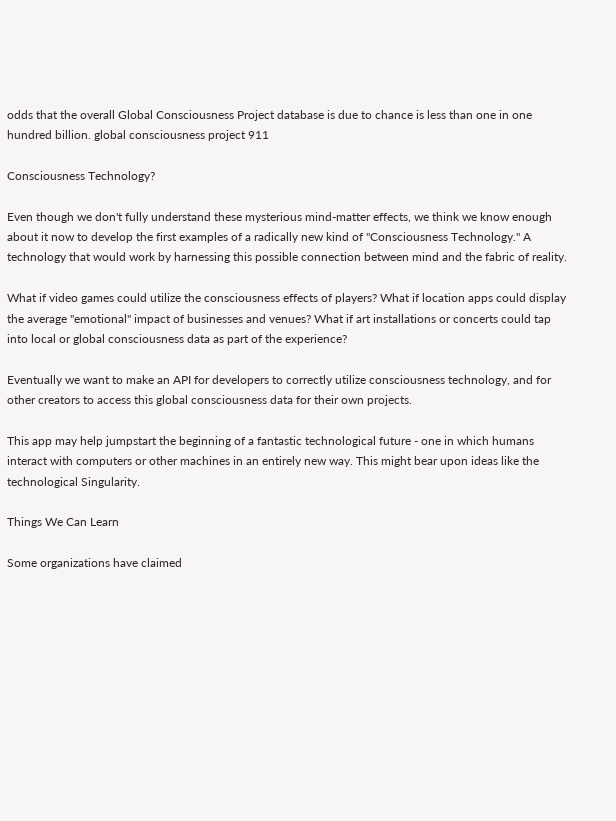odds that the overall Global Consciousness Project database is due to chance is less than one in one hundred billion. global consciousness project 911

Consciousness Technology?

Even though we don't fully understand these mysterious mind-matter effects, we think we know enough about it now to develop the first examples of a radically new kind of "Consciousness Technology." A technology that would work by harnessing this possible connection between mind and the fabric of reality.

What if video games could utilize the consciousness effects of players? What if location apps could display the average "emotional" impact of businesses and venues? What if art installations or concerts could tap into local or global consciousness data as part of the experience?

Eventually we want to make an API for developers to correctly utilize consciousness technology, and for other creators to access this global consciousness data for their own projects.

This app may help jumpstart the beginning of a fantastic technological future - one in which humans interact with computers or other machines in an entirely new way. This might bear upon ideas like the technological Singularity.

Things We Can Learn

Some organizations have claimed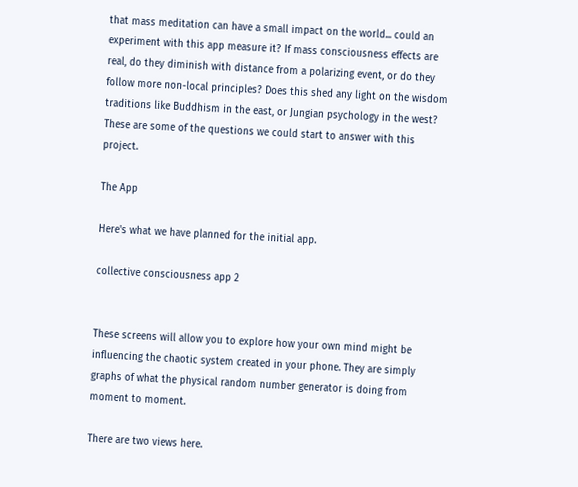that mass meditation can have a small impact on the world... could an experiment with this app measure it? If mass consciousness effects are real, do they diminish with distance from a polarizing event, or do they follow more non-local principles? Does this shed any light on the wisdom traditions like Buddhism in the east, or Jungian psychology in the west? These are some of the questions we could start to answer with this project.

The App

Here's what we have planned for the initial app.

collective consciousness app 2


These screens will allow you to explore how your own mind might be influencing the chaotic system created in your phone. They are simply graphs of what the physical random number generator is doing from moment to moment.

There are two views here.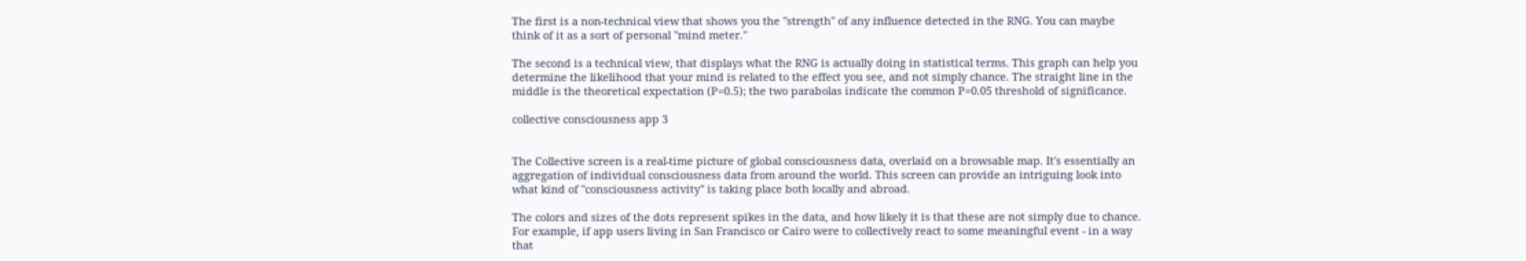The first is a non-technical view that shows you the "strength" of any influence detected in the RNG. You can maybe think of it as a sort of personal "mind meter."

The second is a technical view, that displays what the RNG is actually doing in statistical terms. This graph can help you determine the likelihood that your mind is related to the effect you see, and not simply chance. The straight line in the middle is the theoretical expectation (P=0.5); the two parabolas indicate the common P=0.05 threshold of significance.

collective consciousness app 3


The Collective screen is a real-time picture of global consciousness data, overlaid on a browsable map. It's essentially an aggregation of individual consciousness data from around the world. This screen can provide an intriguing look into what kind of "consciousness activity" is taking place both locally and abroad.

The colors and sizes of the dots represent spikes in the data, and how likely it is that these are not simply due to chance. For example, if app users living in San Francisco or Cairo were to collectively react to some meaningful event - in a way that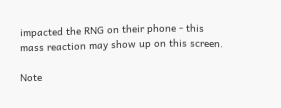impacted the RNG on their phone - this mass reaction may show up on this screen.

Note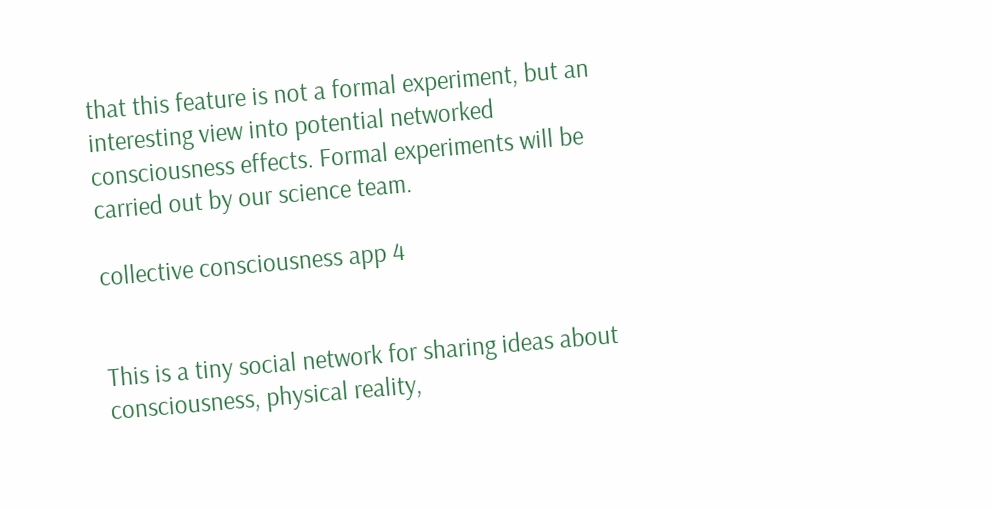that this feature is not a formal experiment, but an interesting view into potential networked consciousness effects. Formal experiments will be carried out by our science team.

collective consciousness app 4


This is a tiny social network for sharing ideas about consciousness, physical reality,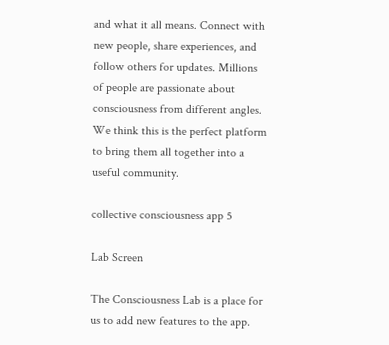and what it all means. Connect with new people, share experiences, and follow others for updates. Millions of people are passionate about consciousness from different angles. We think this is the perfect platform to bring them all together into a useful community.

collective consciousness app 5

Lab Screen

The Consciousness Lab is a place for us to add new features to the app.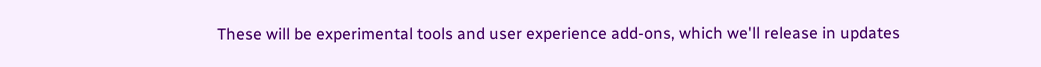These will be experimental tools and user experience add-ons, which we'll release in updates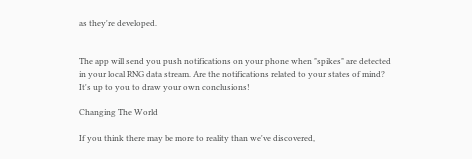as they're developed.


The app will send you push notifications on your phone when "spikes" are detected in your local RNG data stream. Are the notifications related to your states of mind? It's up to you to draw your own conclusions!

Changing The World

If you think there may be more to reality than we've discovered,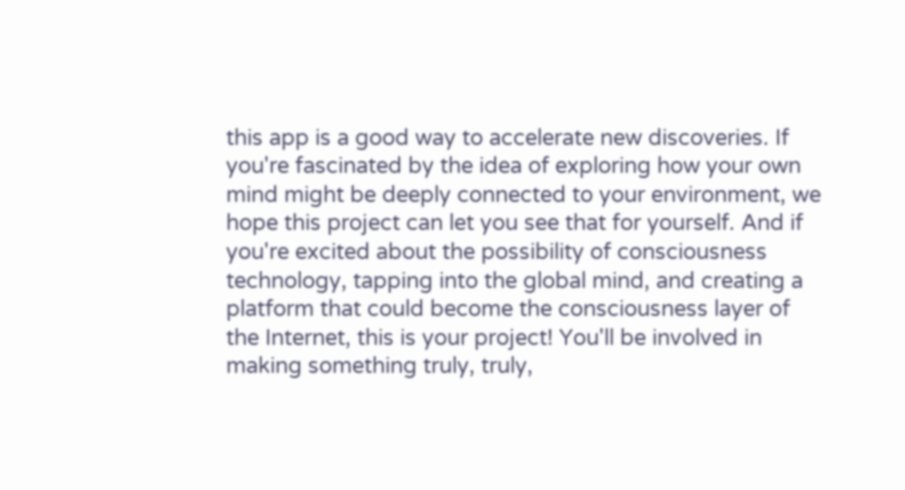this app is a good way to accelerate new discoveries. If you're fascinated by the idea of exploring how your own mind might be deeply connected to your environment, we hope this project can let you see that for yourself. And if you're excited about the possibility of consciousness technology, tapping into the global mind, and creating a platform that could become the consciousness layer of the Internet, this is your project! You'll be involved in making something truly, truly,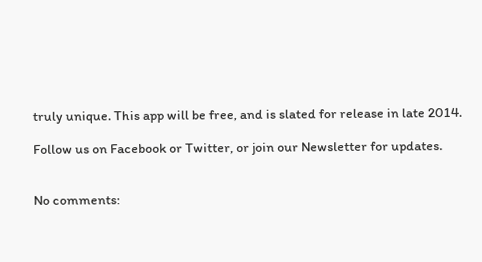truly unique. This app will be free, and is slated for release in late 2014.

Follow us on Facebook or Twitter, or join our Newsletter for updates.


No comments: